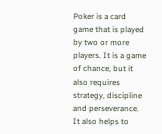Poker is a card game that is played by two or more players. It is a game of chance, but it also requires strategy, discipline and perseverance. It also helps to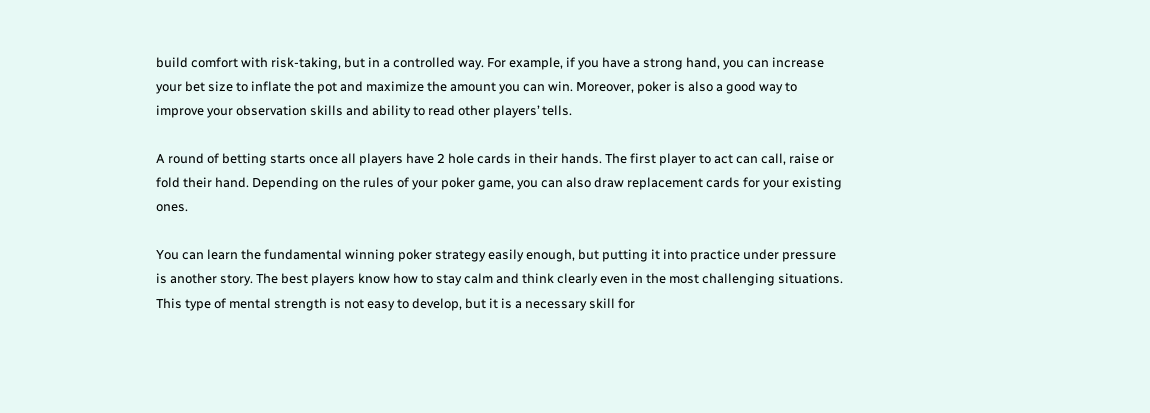build comfort with risk-taking, but in a controlled way. For example, if you have a strong hand, you can increase your bet size to inflate the pot and maximize the amount you can win. Moreover, poker is also a good way to improve your observation skills and ability to read other players’ tells.

A round of betting starts once all players have 2 hole cards in their hands. The first player to act can call, raise or fold their hand. Depending on the rules of your poker game, you can also draw replacement cards for your existing ones.

You can learn the fundamental winning poker strategy easily enough, but putting it into practice under pressure is another story. The best players know how to stay calm and think clearly even in the most challenging situations. This type of mental strength is not easy to develop, but it is a necessary skill for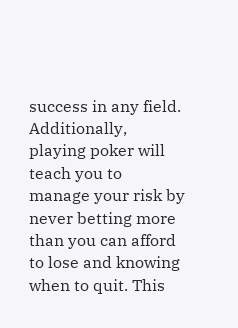success in any field. Additionally, playing poker will teach you to manage your risk by never betting more than you can afford to lose and knowing when to quit. This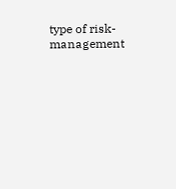type of risk-management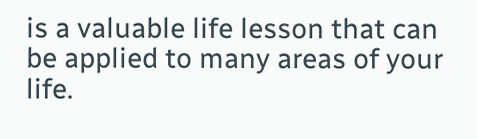is a valuable life lesson that can be applied to many areas of your life.